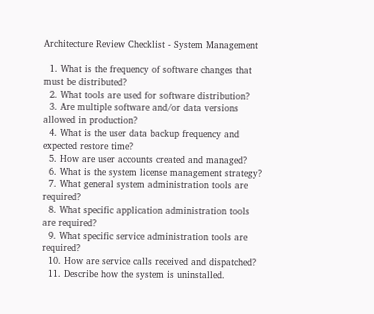Architecture Review Checklist - System Management

  1. What is the frequency of software changes that must be distributed?
  2. What tools are used for software distribution?
  3. Are multiple software and/or data versions allowed in production?
  4. What is the user data backup frequency and expected restore time?
  5. How are user accounts created and managed?
  6. What is the system license management strategy?
  7. What general system administration tools are required?
  8. What specific application administration tools are required?
  9. What specific service administration tools are required?
  10. How are service calls received and dispatched?
  11. Describe how the system is uninstalled.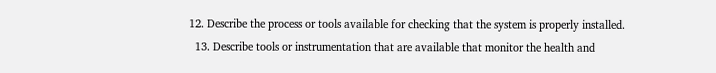12. Describe the process or tools available for checking that the system is properly installed.
  13. Describe tools or instrumentation that are available that monitor the health and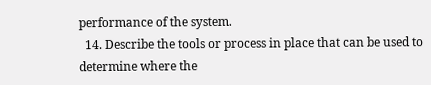performance of the system.
  14. Describe the tools or process in place that can be used to determine where the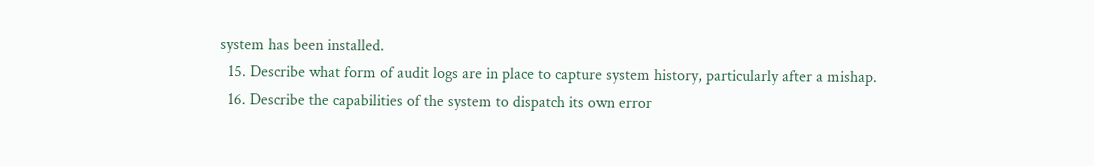system has been installed.
  15. Describe what form of audit logs are in place to capture system history, particularly after a mishap.
  16. Describe the capabilities of the system to dispatch its own error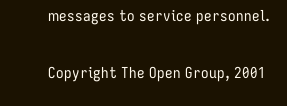messages to service personnel.

Copyright The Open Group, 2001